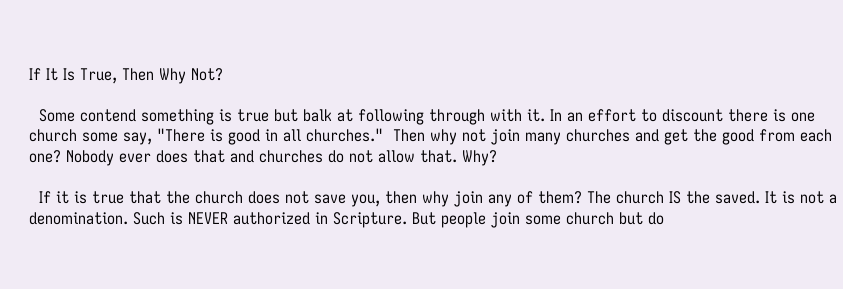If It Is True, Then Why Not?

  Some contend something is true but balk at following through with it. In an effort to discount there is one church some say, "There is good in all churches."  Then why not join many churches and get the good from each one? Nobody ever does that and churches do not allow that. Why?

  If it is true that the church does not save you, then why join any of them? The church IS the saved. It is not a denomination. Such is NEVER authorized in Scripture. But people join some church but do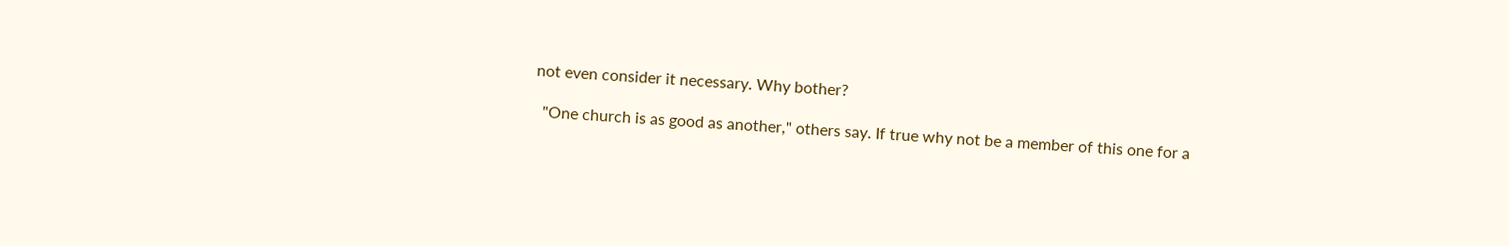not even consider it necessary. Why bother?

  "One church is as good as another," others say. If true why not be a member of this one for a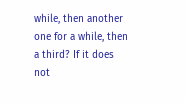while, then another one for a while, then a third? If it does not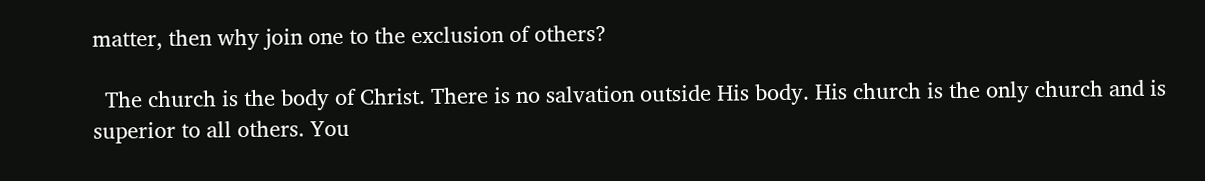matter, then why join one to the exclusion of others?

  The church is the body of Christ. There is no salvation outside His body. His church is the only church and is superior to all others. You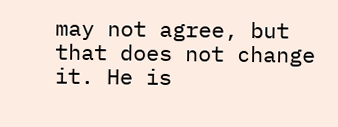may not agree, but that does not change it. He is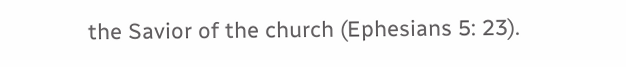the Savior of the church (Ephesians 5: 23).